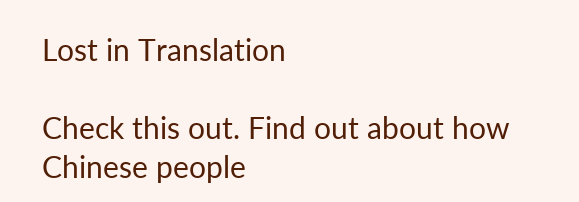Lost in Translation

Check this out. Find out about how Chinese people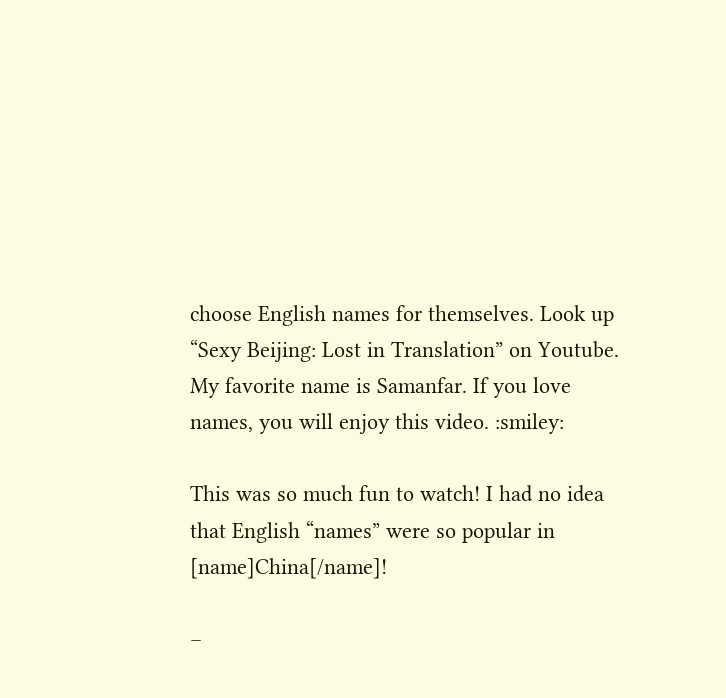choose English names for themselves. Look up “Sexy Beijing: Lost in Translation” on Youtube. My favorite name is Samanfar. If you love names, you will enjoy this video. :smiley:

This was so much fun to watch! I had no idea that English “names” were so popular in [name]China[/name]!

–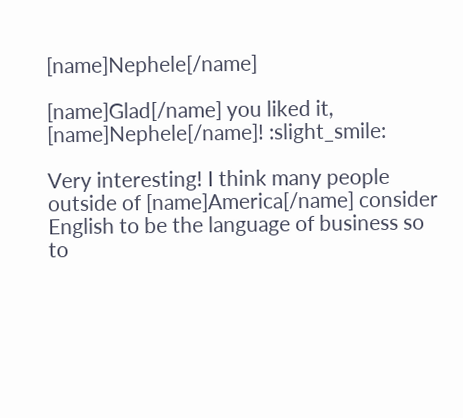[name]Nephele[/name]

[name]Glad[/name] you liked it, [name]Nephele[/name]! :slight_smile:

Very interesting! I think many people outside of [name]America[/name] consider English to be the language of business so to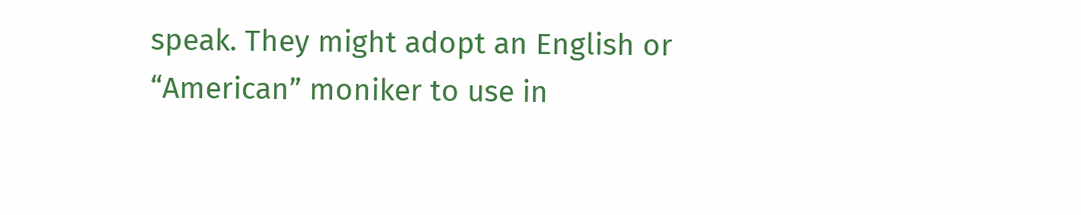speak. They might adopt an English or “American” moniker to use in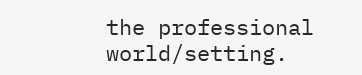the professional world/setting.